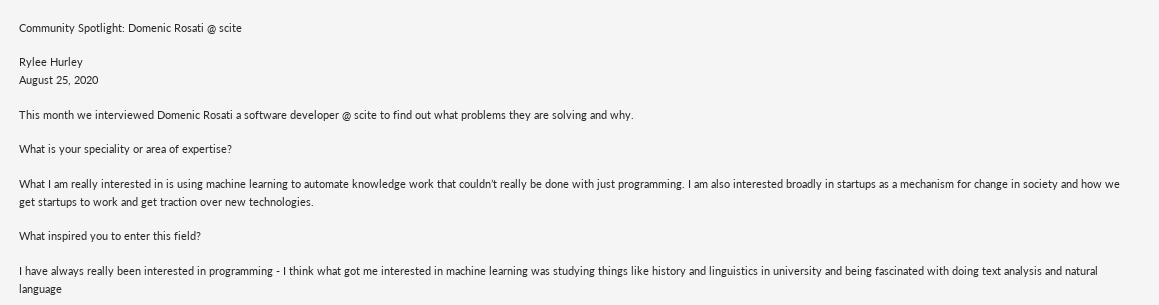Community Spotlight: Domenic Rosati @ scite

Rylee Hurley
August 25, 2020

This month we interviewed Domenic Rosati a software developer @ scite to find out what problems they are solving and why.

What is your speciality or area of expertise?

What I am really interested in is using machine learning to automate knowledge work that couldn’t really be done with just programming. I am also interested broadly in startups as a mechanism for change in society and how we get startups to work and get traction over new technologies.

What inspired you to enter this field?

I have always really been interested in programming - I think what got me interested in machine learning was studying things like history and linguistics in university and being fascinated with doing text analysis and natural language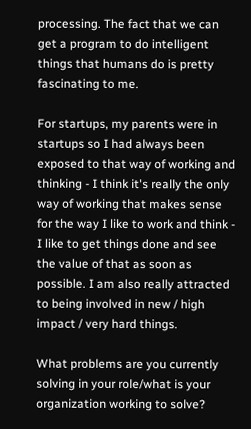processing. The fact that we can get a program to do intelligent things that humans do is pretty fascinating to me.

For startups, my parents were in startups so I had always been exposed to that way of working and thinking - I think it's really the only way of working that makes sense for the way I like to work and think - I like to get things done and see the value of that as soon as possible. I am also really attracted to being involved in new / high impact / very hard things.

What problems are you currently solving in your role/what is your organization working to solve?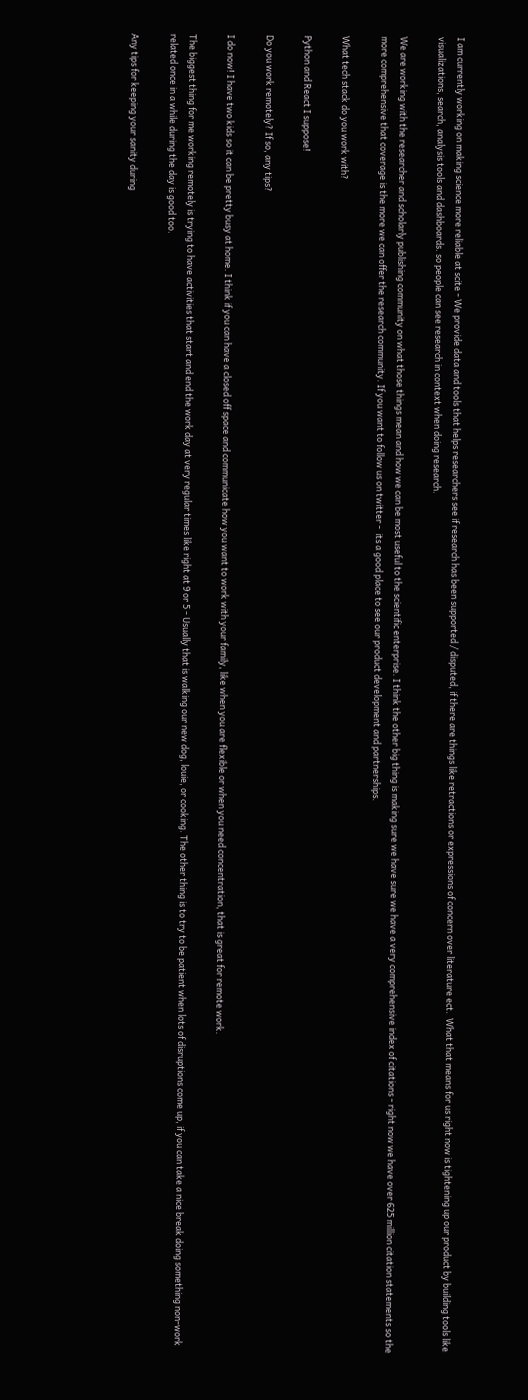I am currently working on making science more reliable at scite - We provide data and tools that helps researchers see if research has been supported / disputed, if there are things like retractions or expressions of concern over literature ect.  What that means for us right now is tightening up our product by building tools like visualizations, search, analysis tools and dashboards. so people can see research in context when doing research.

We are working with the researcher and scholarly publishing community on what those things mean and how we can be most useful to the scientific enterprise. I think the other big thing is making sure we have sure we have a very comprehensive index of citations - right now we have over 625 million citation statements so the more comprehensive that coverage is the more we can offer the research community. If you want to follow us on twitter -  its a good place to see our product development and partnerships.

What tech stack do you work with?

Python and React I suppose!

Do you work remotely? If so, any tips?

I do now! I have two kids so it can be pretty busy at home. I think if you can have a closed off space and communicate how you want to work with your family, like when you are flexible or when you need concentration, that is great for remote work.

The biggest thing for me working remotely is trying to have activities that start and end the work day at very regular times like right at 9 or 5 - Usually that is walking our new dog, louie, or cooking. The other thing is to try to be patient when lots of disruptions come up, if you can take a nice break doing something non-work related once in a while during the day is good too.

Any tips for keeping your sanity during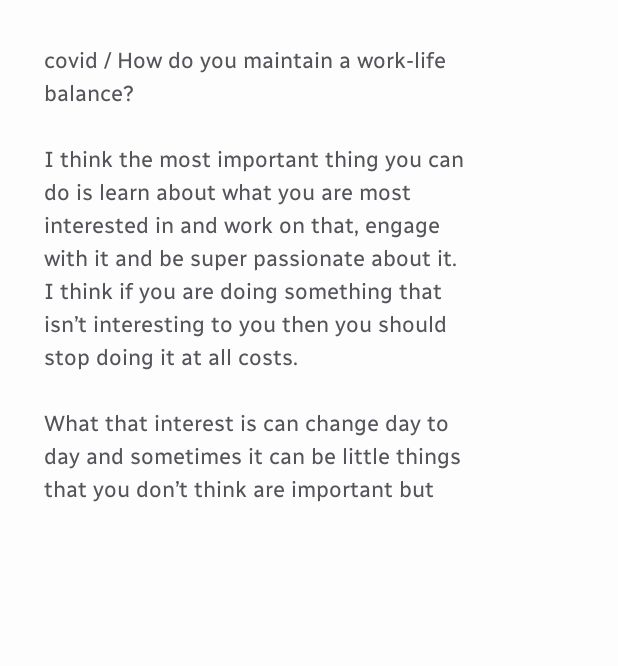covid / How do you maintain a work-life balance?

I think the most important thing you can do is learn about what you are most interested in and work on that, engage with it and be super passionate about it.
I think if you are doing something that isn’t interesting to you then you should stop doing it at all costs.

What that interest is can change day to day and sometimes it can be little things that you don’t think are important but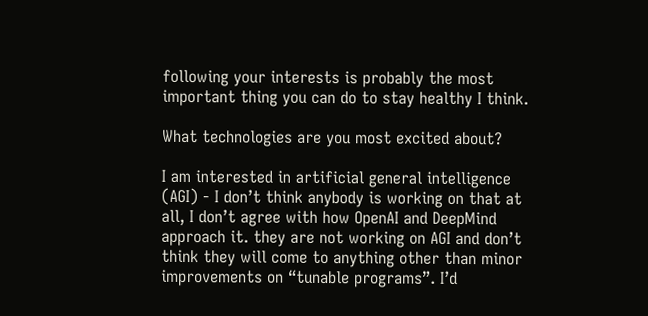following your interests is probably the most important thing you can do to stay healthy I think.

What technologies are you most excited about?

I am interested in artificial general intelligence (AGI) - I don’t think anybody is working on that at all, I don’t agree with how OpenAI and DeepMind approach it. they are not working on AGI and don’t think they will come to anything other than minor improvements on “tunable programs”. I’d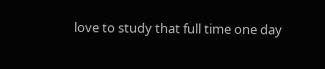love to study that full time one day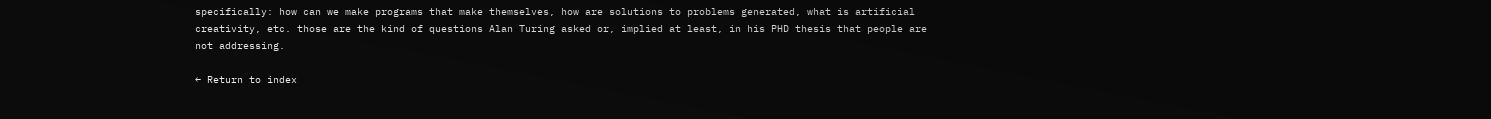specifically: how can we make programs that make themselves, how are solutions to problems generated, what is artificial creativity, etc. those are the kind of questions Alan Turing asked or, implied at least, in his PHD thesis that people are not addressing.

← Return to index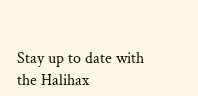Stay up to date with the Halihax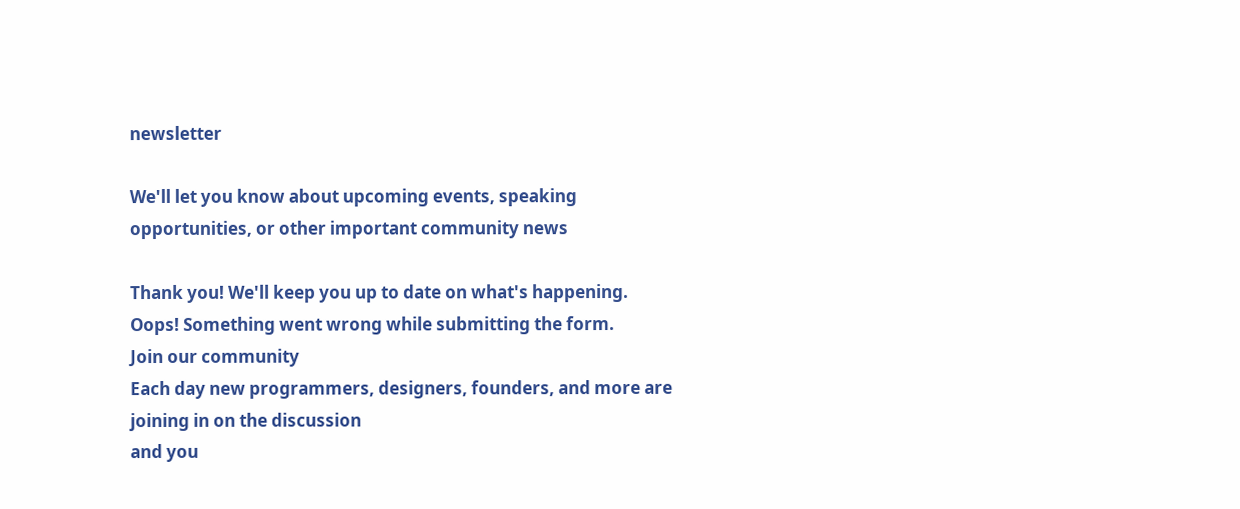newsletter

We'll let you know about upcoming events, speaking opportunities, or other important community news

Thank you! We'll keep you up to date on what's happening.
Oops! Something went wrong while submitting the form.
Join our community
Each day new programmers, designers, founders, and more are joining in on the discussion
and you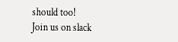should too!
Join us on slack